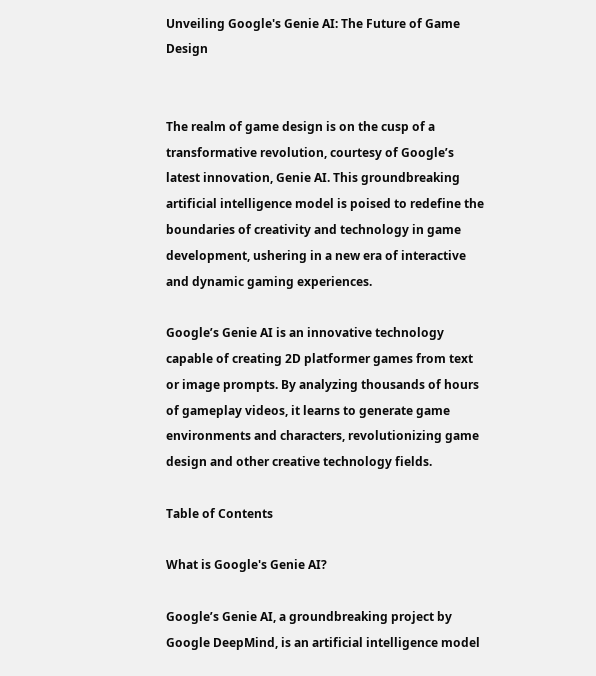Unveiling Google's Genie AI: The Future of Game Design


The realm of game design is on the cusp of a transformative revolution, courtesy of Google’s latest innovation, Genie AI. This groundbreaking artificial intelligence model is poised to redefine the boundaries of creativity and technology in game development, ushering in a new era of interactive and dynamic gaming experiences.

Google’s Genie AI is an innovative technology capable of creating 2D platformer games from text or image prompts. By analyzing thousands of hours of gameplay videos, it learns to generate game environments and characters, revolutionizing game design and other creative technology fields.

Table of Contents

What is Google's Genie AI?

Google’s Genie AI, a groundbreaking project by Google DeepMind, is an artificial intelligence model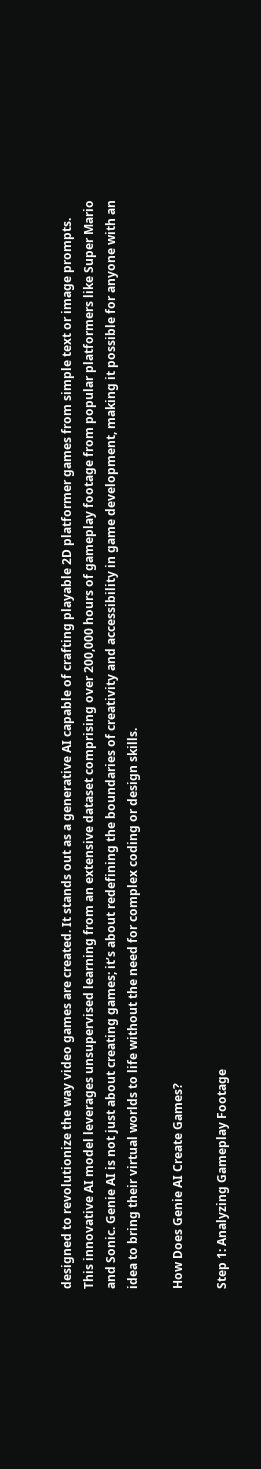designed to revolutionize the way video games are created. It stands out as a generative AI capable of crafting playable 2D platformer games from simple text or image prompts. This innovative AI model leverages unsupervised learning from an extensive dataset comprising over 200,000 hours of gameplay footage from popular platformers like Super Mario and Sonic. Genie AI is not just about creating games; it’s about redefining the boundaries of creativity and accessibility in game development, making it possible for anyone with an idea to bring their virtual worlds to life without the need for complex coding or design skills.

How Does Genie AI Create Games?

Step 1: Analyzing Gameplay Footage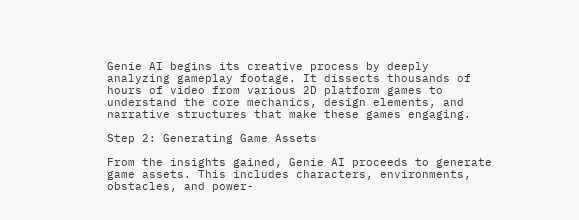Genie AI begins its creative process by deeply analyzing gameplay footage. It dissects thousands of hours of video from various 2D platform games to understand the core mechanics, design elements, and narrative structures that make these games engaging.

Step 2: Generating Game Assets

From the insights gained, Genie AI proceeds to generate game assets. This includes characters, environments, obstacles, and power-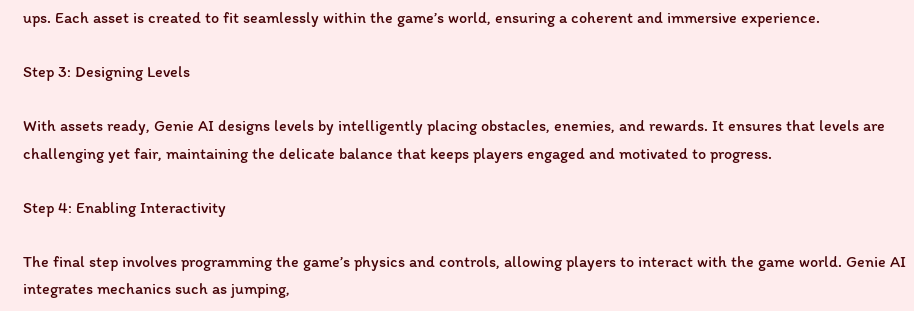ups. Each asset is created to fit seamlessly within the game’s world, ensuring a coherent and immersive experience.

Step 3: Designing Levels

With assets ready, Genie AI designs levels by intelligently placing obstacles, enemies, and rewards. It ensures that levels are challenging yet fair, maintaining the delicate balance that keeps players engaged and motivated to progress.

Step 4: Enabling Interactivity

The final step involves programming the game’s physics and controls, allowing players to interact with the game world. Genie AI integrates mechanics such as jumping,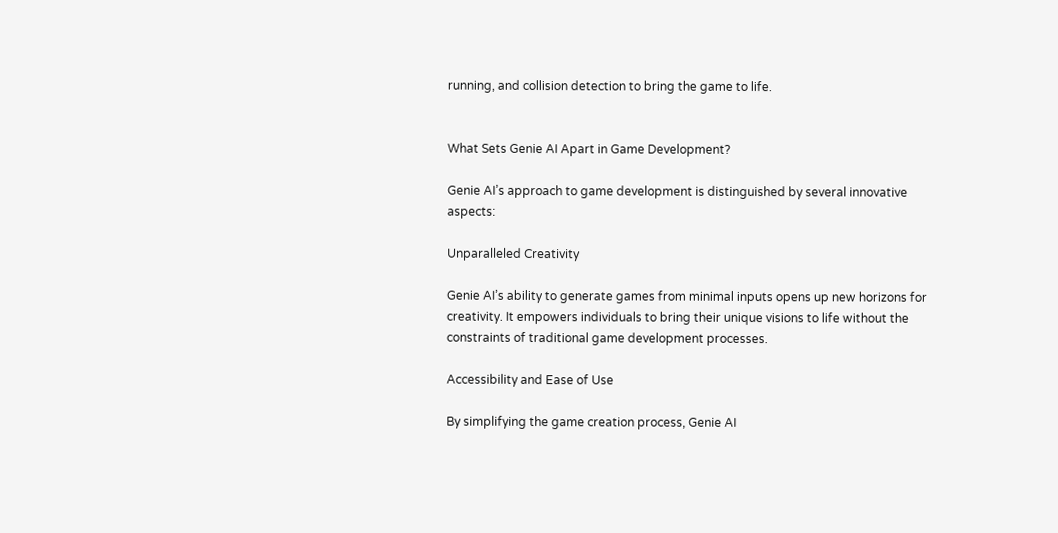running, and collision detection to bring the game to life.


What Sets Genie AI Apart in Game Development?

Genie AI’s approach to game development is distinguished by several innovative aspects:

Unparalleled Creativity

Genie AI’s ability to generate games from minimal inputs opens up new horizons for creativity. It empowers individuals to bring their unique visions to life without the constraints of traditional game development processes.

Accessibility and Ease of Use

By simplifying the game creation process, Genie AI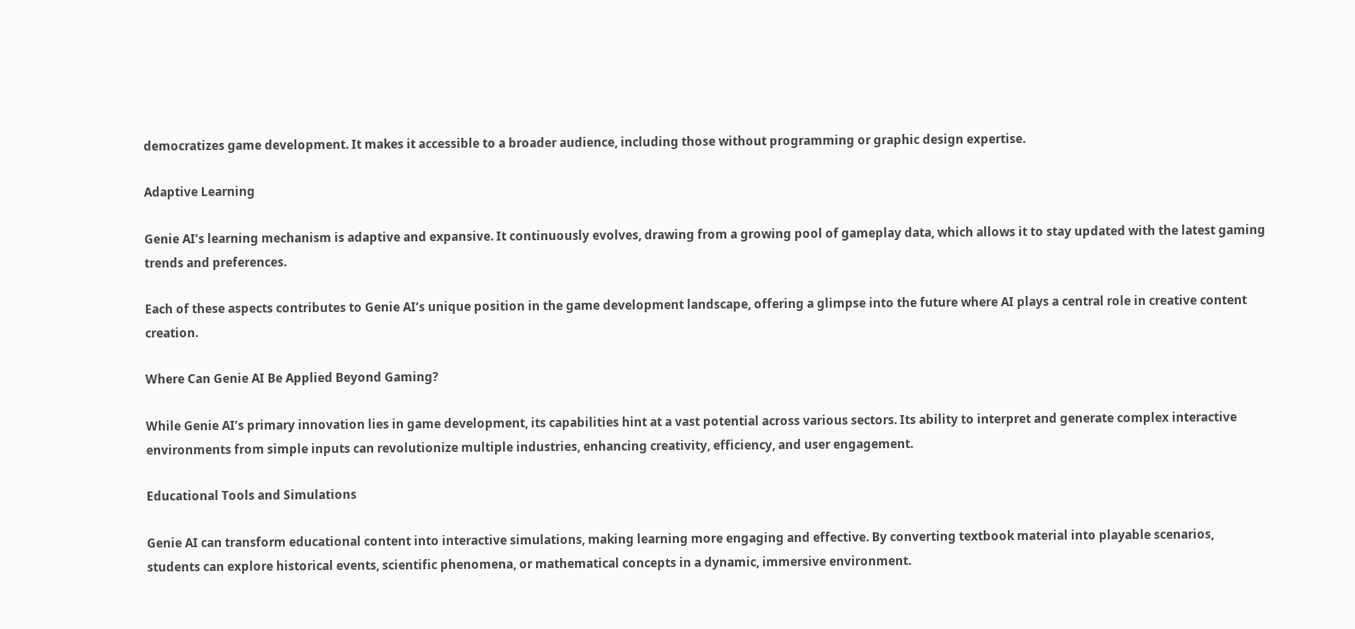democratizes game development. It makes it accessible to a broader audience, including those without programming or graphic design expertise.

Adaptive Learning

Genie AI’s learning mechanism is adaptive and expansive. It continuously evolves, drawing from a growing pool of gameplay data, which allows it to stay updated with the latest gaming trends and preferences.

Each of these aspects contributes to Genie AI’s unique position in the game development landscape, offering a glimpse into the future where AI plays a central role in creative content creation.

Where Can Genie AI Be Applied Beyond Gaming?

While Genie AI’s primary innovation lies in game development, its capabilities hint at a vast potential across various sectors. Its ability to interpret and generate complex interactive environments from simple inputs can revolutionize multiple industries, enhancing creativity, efficiency, and user engagement.

Educational Tools and Simulations

Genie AI can transform educational content into interactive simulations, making learning more engaging and effective. By converting textbook material into playable scenarios, students can explore historical events, scientific phenomena, or mathematical concepts in a dynamic, immersive environment.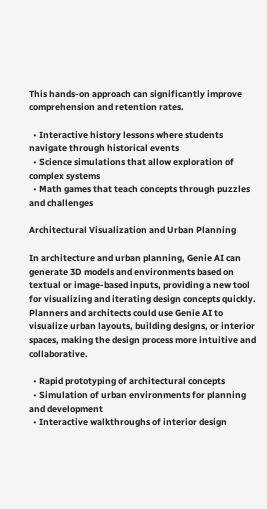This hands-on approach can significantly improve comprehension and retention rates.

  • Interactive history lessons where students navigate through historical events
  • Science simulations that allow exploration of complex systems
  • Math games that teach concepts through puzzles and challenges

Architectural Visualization and Urban Planning

In architecture and urban planning, Genie AI can generate 3D models and environments based on textual or image-based inputs, providing a new tool for visualizing and iterating design concepts quickly. Planners and architects could use Genie AI to visualize urban layouts, building designs, or interior spaces, making the design process more intuitive and collaborative.

  • Rapid prototyping of architectural concepts
  • Simulation of urban environments for planning and development
  • Interactive walkthroughs of interior design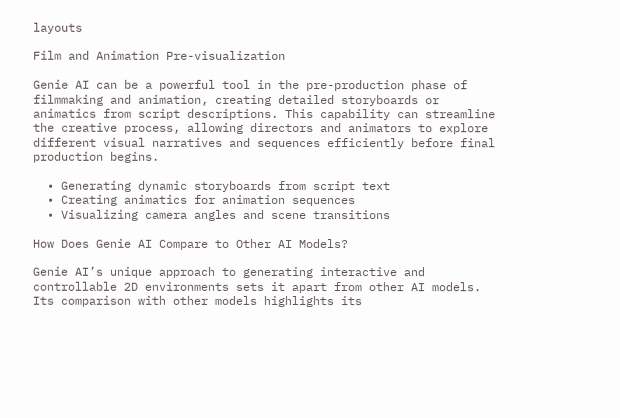layouts

Film and Animation Pre-visualization

Genie AI can be a powerful tool in the pre-production phase of filmmaking and animation, creating detailed storyboards or animatics from script descriptions. This capability can streamline the creative process, allowing directors and animators to explore different visual narratives and sequences efficiently before final production begins.

  • Generating dynamic storyboards from script text
  • Creating animatics for animation sequences
  • Visualizing camera angles and scene transitions

How Does Genie AI Compare to Other AI Models?

Genie AI’s unique approach to generating interactive and controllable 2D environments sets it apart from other AI models. Its comparison with other models highlights its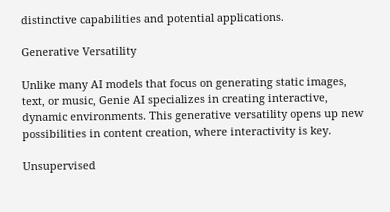distinctive capabilities and potential applications.

Generative Versatility

Unlike many AI models that focus on generating static images, text, or music, Genie AI specializes in creating interactive, dynamic environments. This generative versatility opens up new possibilities in content creation, where interactivity is key.

Unsupervised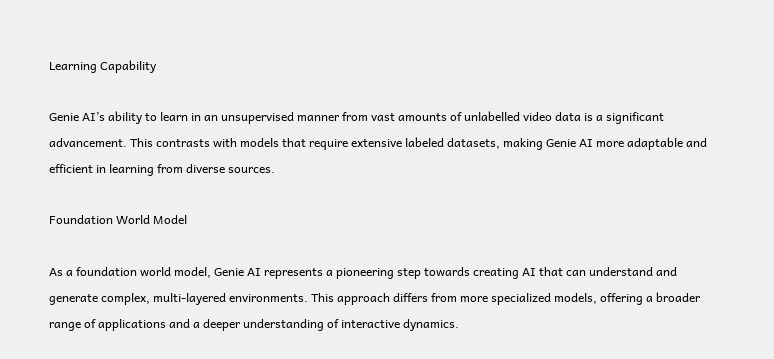Learning Capability

Genie AI’s ability to learn in an unsupervised manner from vast amounts of unlabelled video data is a significant advancement. This contrasts with models that require extensive labeled datasets, making Genie AI more adaptable and efficient in learning from diverse sources.

Foundation World Model

As a foundation world model, Genie AI represents a pioneering step towards creating AI that can understand and generate complex, multi-layered environments. This approach differs from more specialized models, offering a broader range of applications and a deeper understanding of interactive dynamics.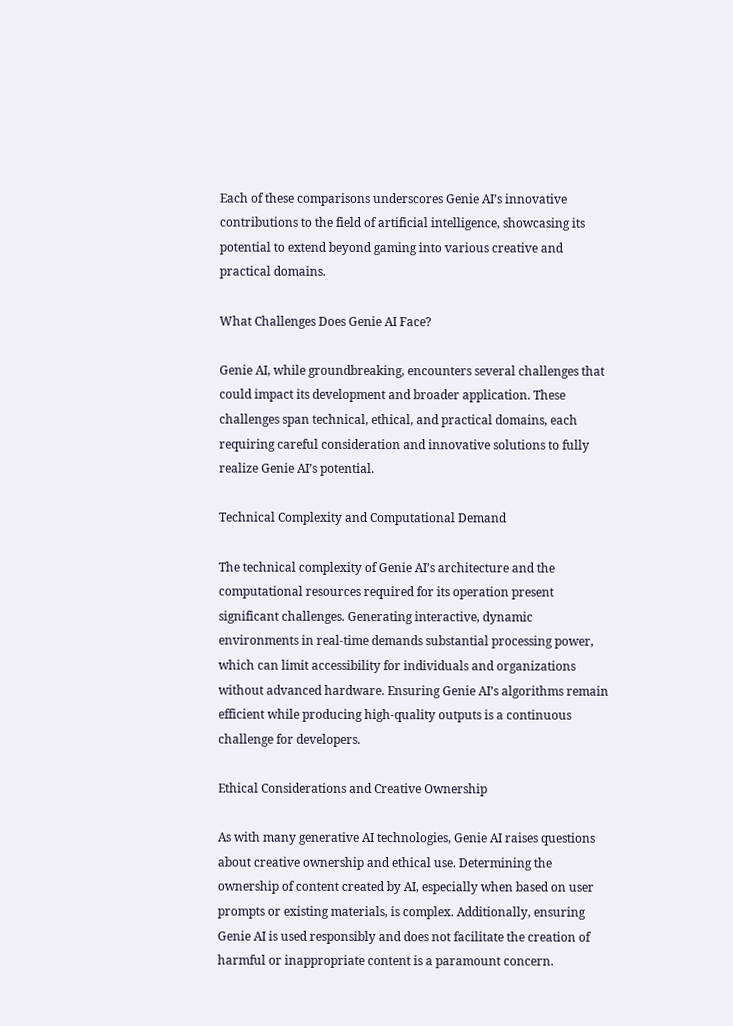Each of these comparisons underscores Genie AI’s innovative contributions to the field of artificial intelligence, showcasing its potential to extend beyond gaming into various creative and practical domains.

What Challenges Does Genie AI Face?

Genie AI, while groundbreaking, encounters several challenges that could impact its development and broader application. These challenges span technical, ethical, and practical domains, each requiring careful consideration and innovative solutions to fully realize Genie AI’s potential.

Technical Complexity and Computational Demand

The technical complexity of Genie AI’s architecture and the computational resources required for its operation present significant challenges. Generating interactive, dynamic environments in real-time demands substantial processing power, which can limit accessibility for individuals and organizations without advanced hardware. Ensuring Genie AI’s algorithms remain efficient while producing high-quality outputs is a continuous challenge for developers.

Ethical Considerations and Creative Ownership

As with many generative AI technologies, Genie AI raises questions about creative ownership and ethical use. Determining the ownership of content created by AI, especially when based on user prompts or existing materials, is complex. Additionally, ensuring Genie AI is used responsibly and does not facilitate the creation of harmful or inappropriate content is a paramount concern.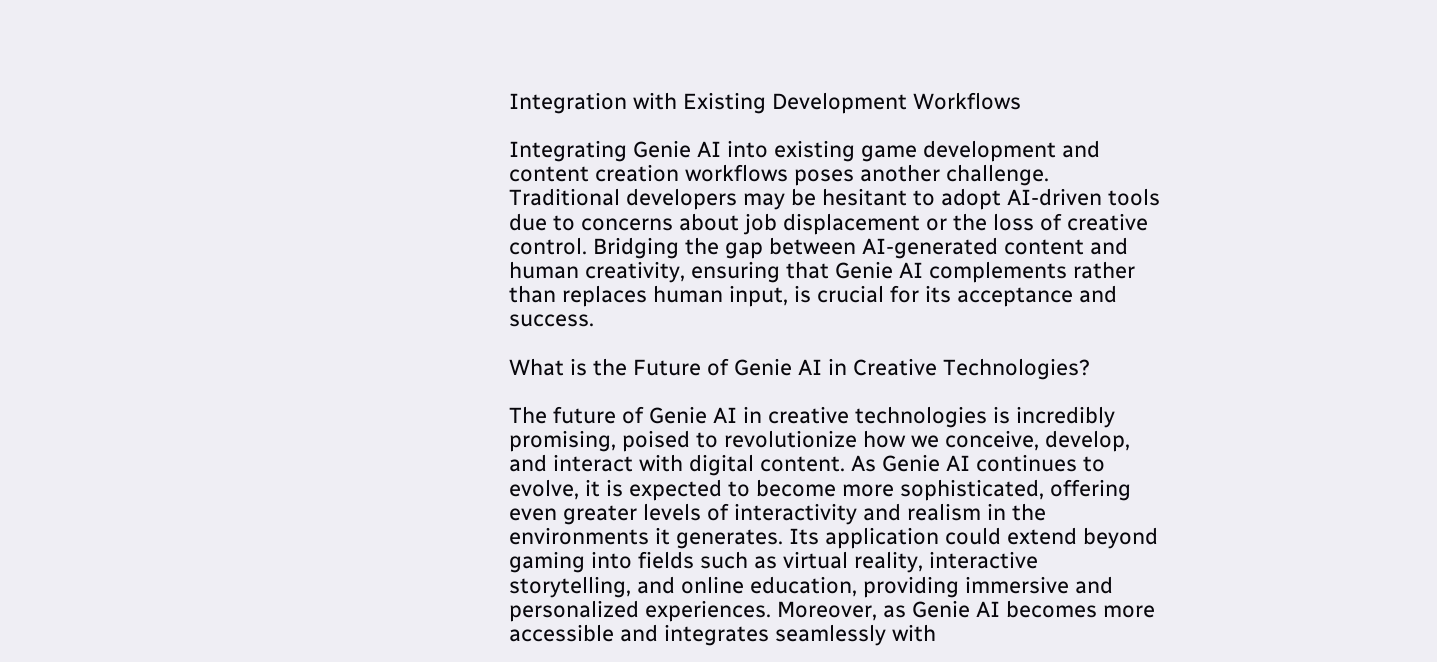Integration with Existing Development Workflows

Integrating Genie AI into existing game development and content creation workflows poses another challenge. Traditional developers may be hesitant to adopt AI-driven tools due to concerns about job displacement or the loss of creative control. Bridging the gap between AI-generated content and human creativity, ensuring that Genie AI complements rather than replaces human input, is crucial for its acceptance and success.

What is the Future of Genie AI in Creative Technologies?

The future of Genie AI in creative technologies is incredibly promising, poised to revolutionize how we conceive, develop, and interact with digital content. As Genie AI continues to evolve, it is expected to become more sophisticated, offering even greater levels of interactivity and realism in the environments it generates. Its application could extend beyond gaming into fields such as virtual reality, interactive storytelling, and online education, providing immersive and personalized experiences. Moreover, as Genie AI becomes more accessible and integrates seamlessly with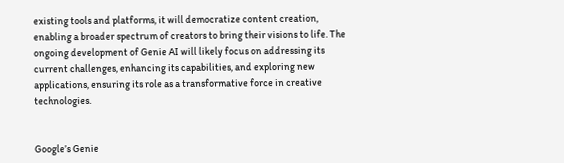existing tools and platforms, it will democratize content creation, enabling a broader spectrum of creators to bring their visions to life. The ongoing development of Genie AI will likely focus on addressing its current challenges, enhancing its capabilities, and exploring new applications, ensuring its role as a transformative force in creative technologies.


Google’s Genie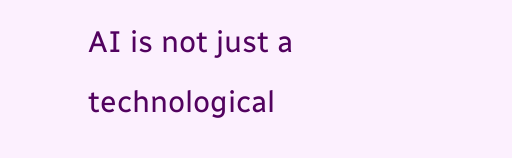AI is not just a technological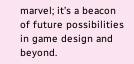marvel; it’s a beacon of future possibilities in game design and beyond.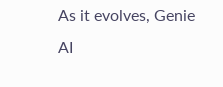As it evolves, Genie AI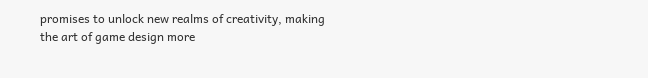promises to unlock new realms of creativity, making the art of game design more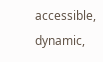accessible, dynamic,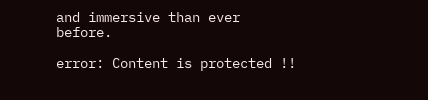and immersive than ever before.

error: Content is protected !!